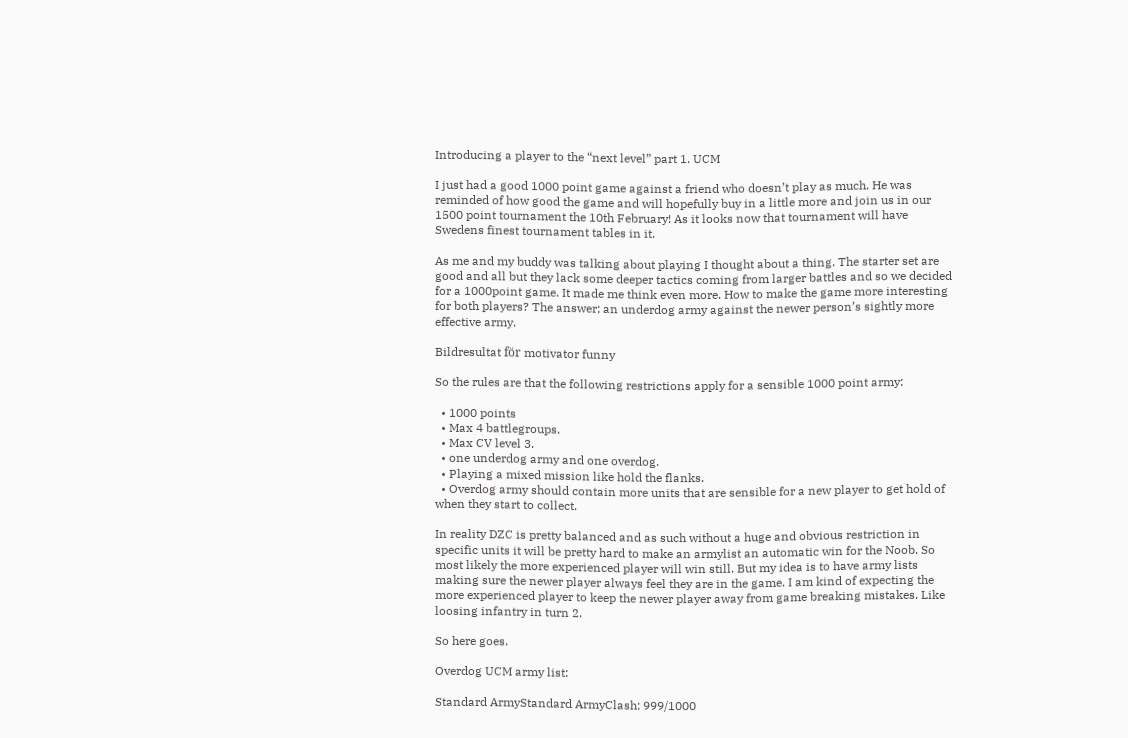Introducing a player to the “next level” part 1. UCM

I just had a good 1000 point game against a friend who doesn’t play as much. He was reminded of how good the game and will hopefully buy in a little more and join us in our 1500 point tournament the 10th February! As it looks now that tournament will have Swedens finest tournament tables in it.

As me and my buddy was talking about playing I thought about a thing. The starter set are good and all but they lack some deeper tactics coming from larger battles and so we decided for a 1000point game. It made me think even more. How to make the game more interesting for both players? The answer; an underdog army against the newer person’s sightly more effective army.

Bildresultat för motivator funny

So the rules are that the following restrictions apply for a sensible 1000 point army:

  • 1000 points
  • Max 4 battlegroups.
  • Max CV level 3.
  • one underdog army and one overdog.
  • Playing a mixed mission like hold the flanks.
  • Overdog army should contain more units that are sensible for a new player to get hold of when they start to collect.

In reality DZC is pretty balanced and as such without a huge and obvious restriction in specific units it will be pretty hard to make an armylist an automatic win for the Noob. So most likely the more experienced player will win still. But my idea is to have army lists making sure the newer player always feel they are in the game. I am kind of expecting the more experienced player to keep the newer player away from game breaking mistakes. Like loosing infantry in turn 2.

So here goes.

Overdog UCM army list:

Standard ArmyStandard ArmyClash: 999/1000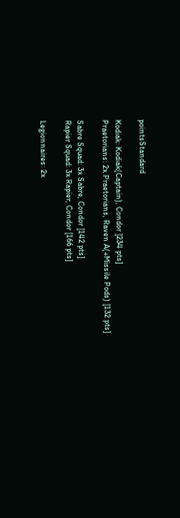pointsStandard

Kodiak: Kodiak(Captain), Condor [234 pts]
Praetorians: 2x Praetorians, Raven A(+Missile Pods) [132 pts]

Sabre Squad: 3x Sabre, Condor [142 pts]
Rapier Squad: 3x Rapier, Condor [166 pts]

Legionnaires: 2x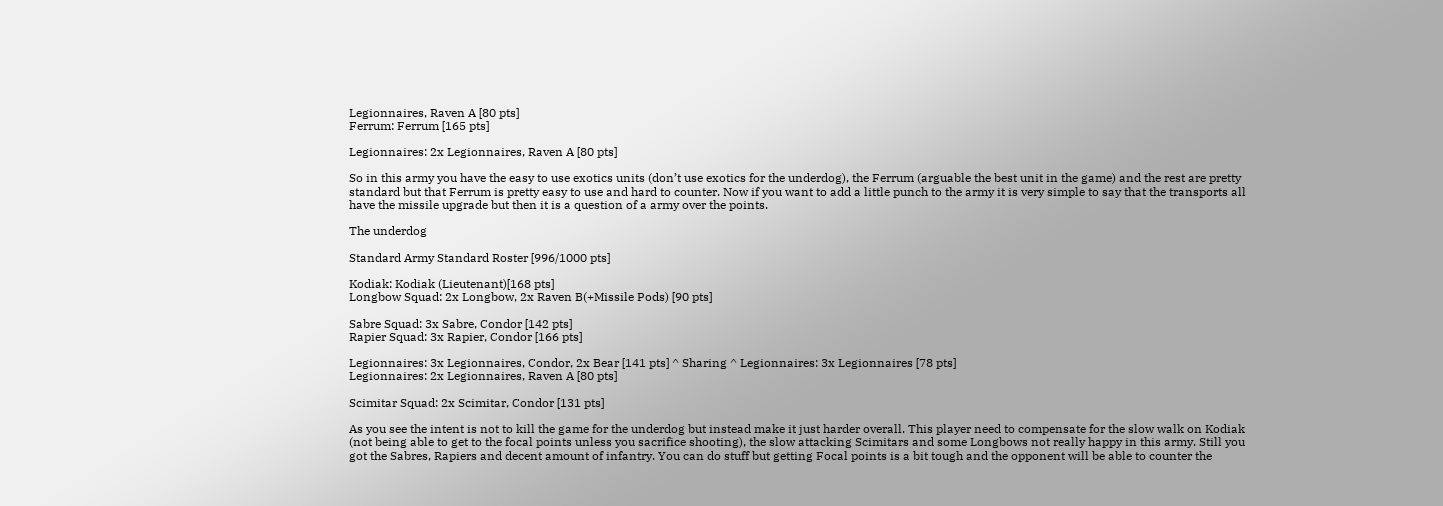Legionnaires, Raven A [80 pts]
Ferrum: Ferrum [165 pts]

Legionnaires: 2x Legionnaires, Raven A [80 pts]

So in this army you have the easy to use exotics units (don’t use exotics for the underdog), the Ferrum (arguable the best unit in the game) and the rest are pretty standard but that Ferrum is pretty easy to use and hard to counter. Now if you want to add a little punch to the army it is very simple to say that the transports all have the missile upgrade but then it is a question of a army over the points.

The underdog

Standard Army Standard Roster [996/1000 pts]

Kodiak: Kodiak (Lieutenant)[168 pts]
Longbow Squad: 2x Longbow, 2x Raven B(+Missile Pods) [90 pts]

Sabre Squad: 3x Sabre, Condor [142 pts]
Rapier Squad: 3x Rapier, Condor [166 pts]

Legionnaires: 3x Legionnaires, Condor, 2x Bear [141 pts] ^ Sharing ^ Legionnaires: 3x Legionnaires [78 pts]
Legionnaires: 2x Legionnaires, Raven A [80 pts]

Scimitar Squad: 2x Scimitar, Condor [131 pts]

As you see the intent is not to kill the game for the underdog but instead make it just harder overall. This player need to compensate for the slow walk on Kodiak (not being able to get to the focal points unless you sacrifice shooting), the slow attacking Scimitars and some Longbows not really happy in this army. Still you got the Sabres, Rapiers and decent amount of infantry. You can do stuff but getting Focal points is a bit tough and the opponent will be able to counter the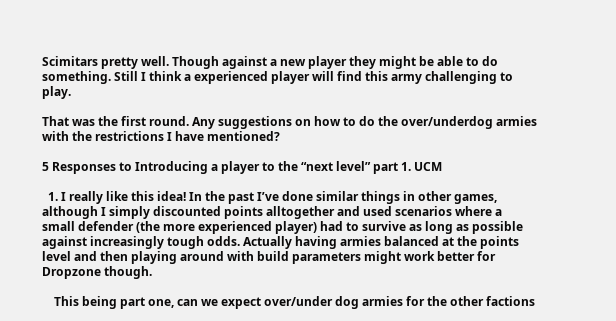Scimitars pretty well. Though against a new player they might be able to do something. Still I think a experienced player will find this army challenging to play.

That was the first round. Any suggestions on how to do the over/underdog armies with the restrictions I have mentioned?

5 Responses to Introducing a player to the “next level” part 1. UCM

  1. I really like this idea! In the past I’ve done similar things in other games, although I simply discounted points alltogether and used scenarios where a small defender (the more experienced player) had to survive as long as possible against increasingly tough odds. Actually having armies balanced at the points level and then playing around with build parameters might work better for Dropzone though.

    This being part one, can we expect over/under dog armies for the other factions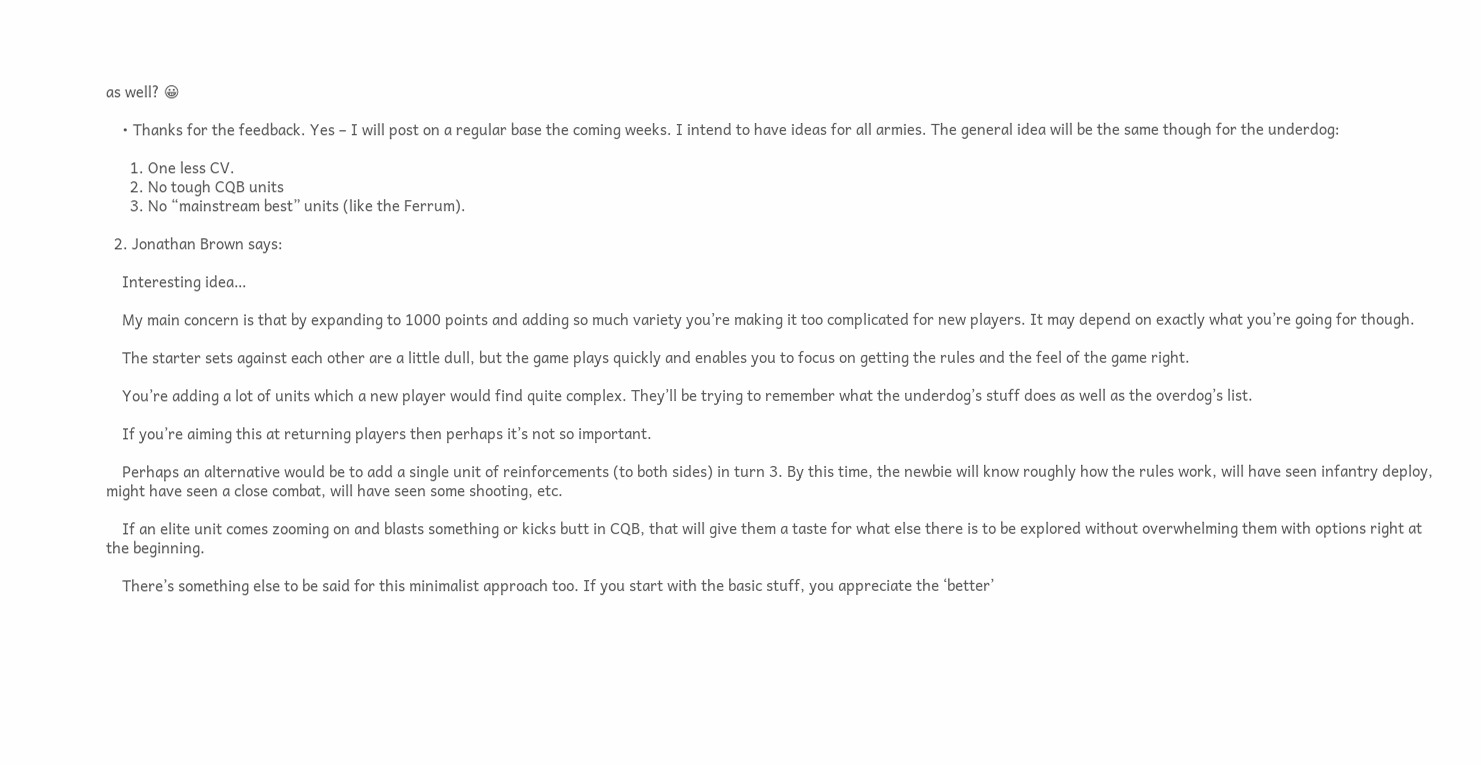as well? 😀

    • Thanks for the feedback. Yes – I will post on a regular base the coming weeks. I intend to have ideas for all armies. The general idea will be the same though for the underdog:

      1. One less CV.
      2. No tough CQB units
      3. No “mainstream best” units (like the Ferrum).

  2. Jonathan Brown says:

    Interesting idea…

    My main concern is that by expanding to 1000 points and adding so much variety you’re making it too complicated for new players. It may depend on exactly what you’re going for though.

    The starter sets against each other are a little dull, but the game plays quickly and enables you to focus on getting the rules and the feel of the game right.

    You’re adding a lot of units which a new player would find quite complex. They’ll be trying to remember what the underdog’s stuff does as well as the overdog’s list.

    If you’re aiming this at returning players then perhaps it’s not so important.

    Perhaps an alternative would be to add a single unit of reinforcements (to both sides) in turn 3. By this time, the newbie will know roughly how the rules work, will have seen infantry deploy, might have seen a close combat, will have seen some shooting, etc.

    If an elite unit comes zooming on and blasts something or kicks butt in CQB, that will give them a taste for what else there is to be explored without overwhelming them with options right at the beginning.

    There’s something else to be said for this minimalist approach too. If you start with the basic stuff, you appreciate the ‘better’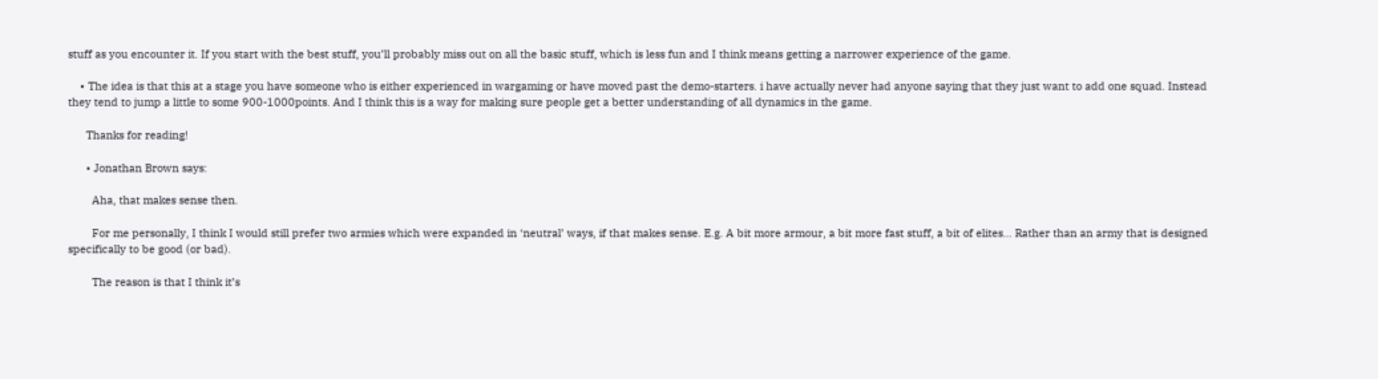stuff as you encounter it. If you start with the best stuff, you’ll probably miss out on all the basic stuff, which is less fun and I think means getting a narrower experience of the game.

    • The idea is that this at a stage you have someone who is either experienced in wargaming or have moved past the demo-starters. i have actually never had anyone saying that they just want to add one squad. Instead they tend to jump a little to some 900-1000points. And I think this is a way for making sure people get a better understanding of all dynamics in the game.

      Thanks for reading!

      • Jonathan Brown says:

        Aha, that makes sense then.

        For me personally, I think I would still prefer two armies which were expanded in ‘neutral’ ways, if that makes sense. E.g. A bit more armour, a bit more fast stuff, a bit of elites… Rather than an army that is designed specifically to be good (or bad).

        The reason is that I think it’s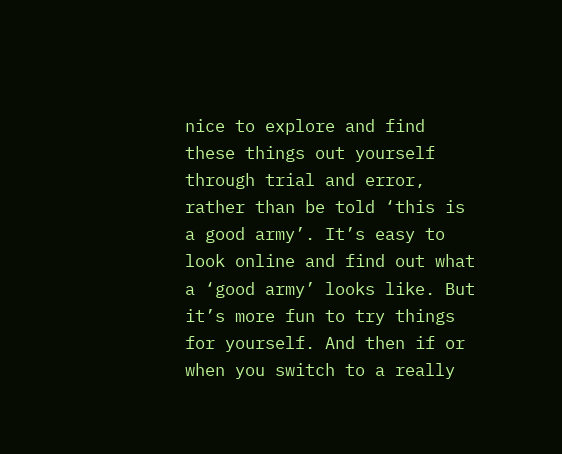nice to explore and find these things out yourself through trial and error, rather than be told ‘this is a good army’. It’s easy to look online and find out what a ‘good army’ looks like. But it’s more fun to try things for yourself. And then if or when you switch to a really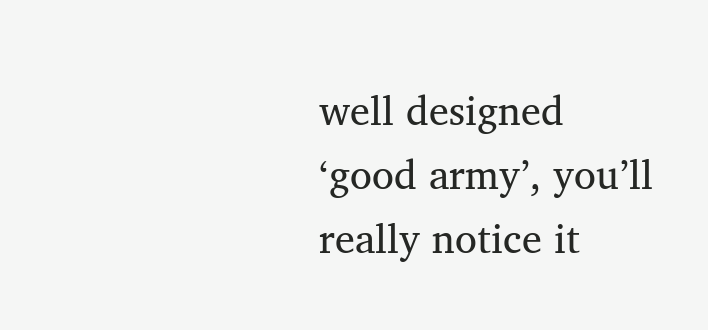well designed ‘good army’, you’ll really notice it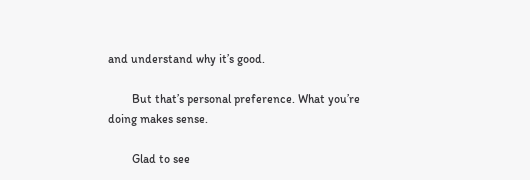and understand why it’s good.

        But that’s personal preference. What you’re doing makes sense.

        Glad to see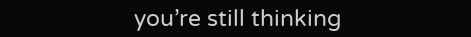you’re still thinking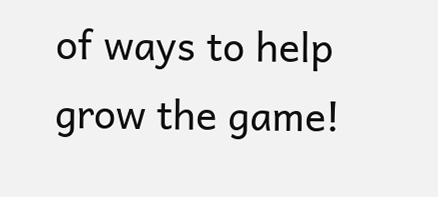of ways to help grow the game!